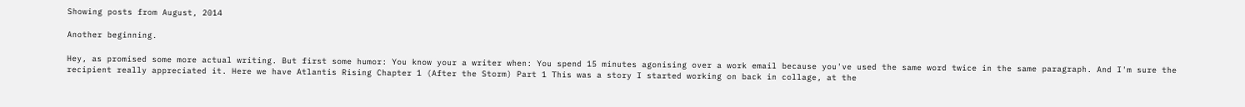Showing posts from August, 2014

Another beginning.

Hey, as promised some more actual writing. But first some humor: You know your a writer when: You spend 15 minutes agonising over a work email because you've used the same word twice in the same paragraph. And I'm sure the recipient really appreciated it. Here we have Atlantis Rising Chapter 1 (After the Storm) Part 1 This was a story I started working on back in collage, at the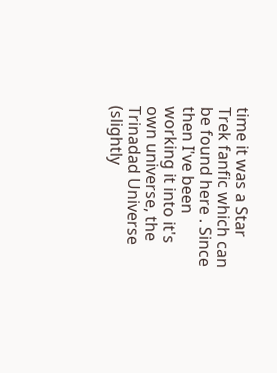time it was a Star Trek fanfic which can be found here . Since then I've been working it into it's own universe, the Trinadad Universe (slightly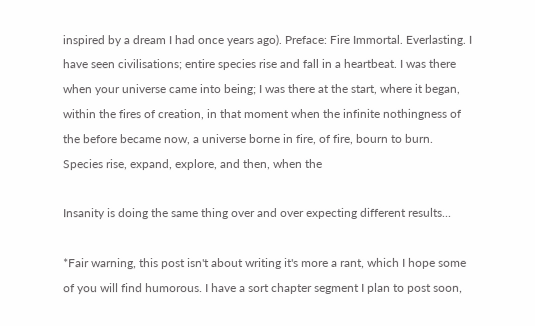inspired by a dream I had once years ago). Preface: Fire Immortal. Everlasting. I have seen civilisations; entire species rise and fall in a heartbeat. I was there when your universe came into being; I was there at the start, where it began, within the fires of creation, in that moment when the infinite nothingness of the before became now, a universe borne in fire, of fire, bourn to burn. Species rise, expand, explore, and then, when the

Insanity is doing the same thing over and over expecting different results...

*Fair warning, this post isn't about writing it's more a rant, which I hope some of you will find humorous. I have a sort chapter segment I plan to post soon,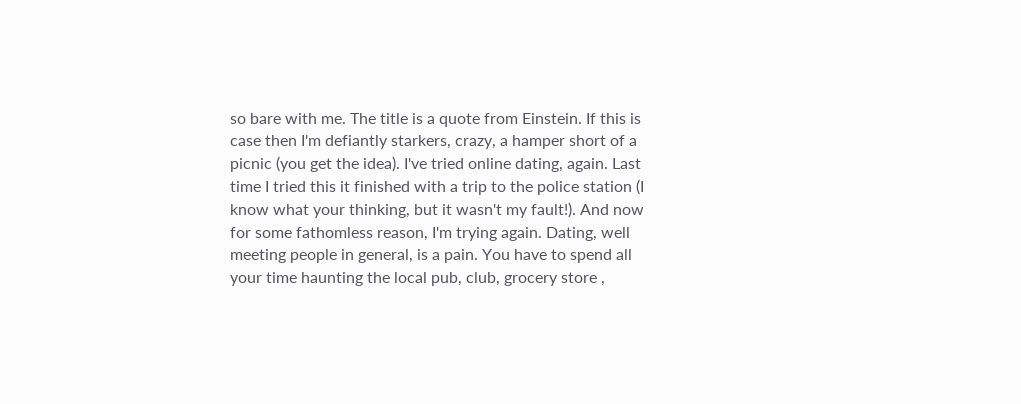so bare with me. The title is a quote from Einstein. If this is case then I'm defiantly starkers, crazy, a hamper short of a picnic (you get the idea). I've tried online dating, again. Last time I tried this it finished with a trip to the police station (I know what your thinking, but it wasn't my fault!). And now for some fathomless reason, I'm trying again. Dating, well meeting people in general, is a pain. You have to spend all your time haunting the local pub, club, grocery store ,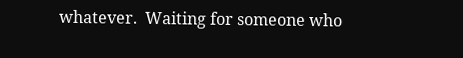whatever.  Waiting for someone who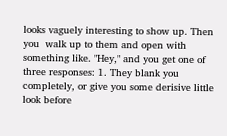looks vaguely interesting to show up. Then you  walk up to them and open with something like. "Hey," and you get one of three responses: 1. They blank you completely, or give you some derisive little look before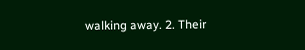walking away. 2. Their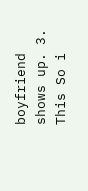boyfriend shows up. 3. This So i